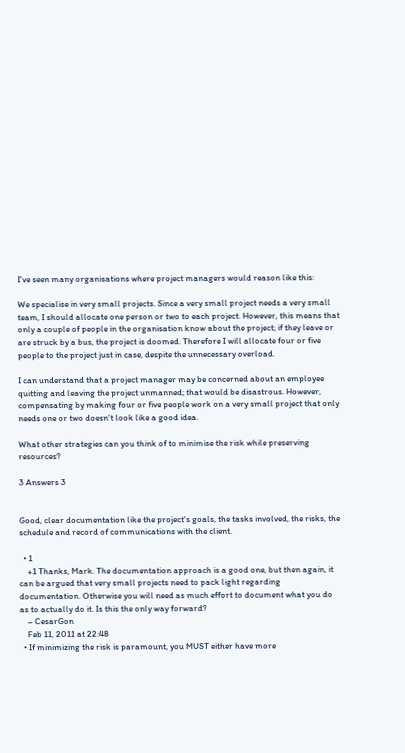I've seen many organisations where project managers would reason like this:

We specialise in very small projects. Since a very small project needs a very small team, I should allocate one person or two to each project. However, this means that only a couple of people in the organisation know about the project; if they leave or are struck by a bus, the project is doomed. Therefore I will allocate four or five people to the project just in case, despite the unnecessary overload.

I can understand that a project manager may be concerned about an employee quitting and leaving the project unmanned; that would be disastrous. However, compensating by making four or five people work on a very small project that only needs one or two doesn't look like a good idea.

What other strategies can you think of to minimise the risk while preserving resources?

3 Answers 3


Good, clear documentation like the project's goals, the tasks involved, the risks, the schedule and record of communications with the client.

  • 1
    +1 Thanks, Mark. The documentation approach is a good one, but then again, it can be argued that very small projects need to pack light regarding documentation. Otherwise you will need as much effort to document what you do as to actually do it. Is this the only way forward?
    – CesarGon
    Feb 11, 2011 at 22:48
  • If minimizing the risk is paramount, you MUST either have more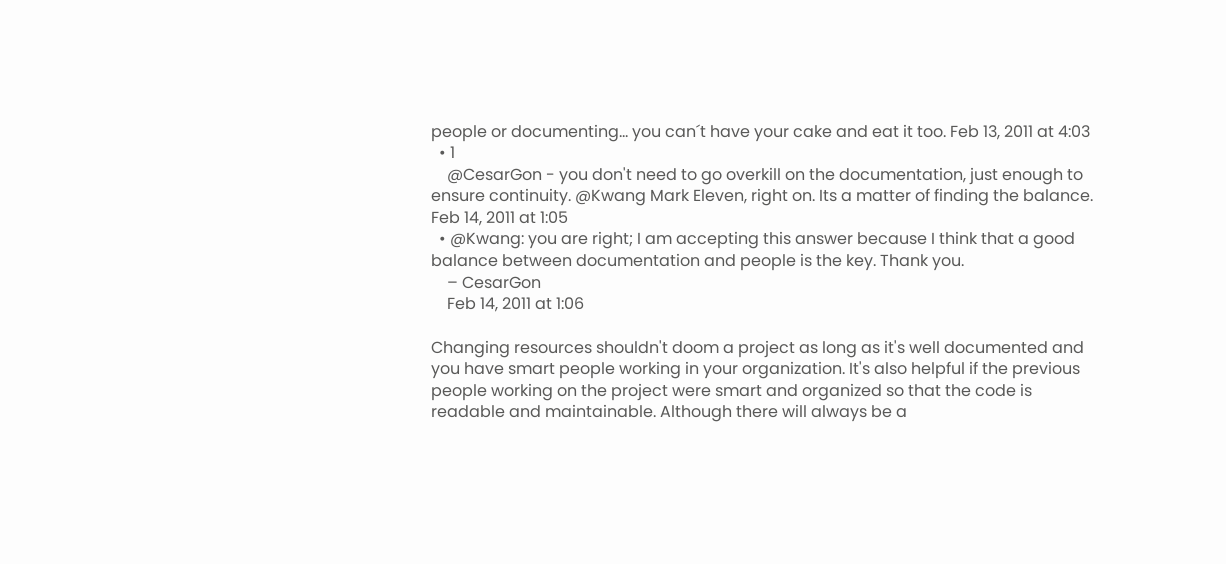people or documenting... you can´t have your cake and eat it too. Feb 13, 2011 at 4:03
  • 1
    @CesarGon - you don't need to go overkill on the documentation, just enough to ensure continuity. @Kwang Mark Eleven, right on. Its a matter of finding the balance. Feb 14, 2011 at 1:05
  • @Kwang: you are right; I am accepting this answer because I think that a good balance between documentation and people is the key. Thank you.
    – CesarGon
    Feb 14, 2011 at 1:06

Changing resources shouldn't doom a project as long as it's well documented and you have smart people working in your organization. It's also helpful if the previous people working on the project were smart and organized so that the code is readable and maintainable. Although there will always be a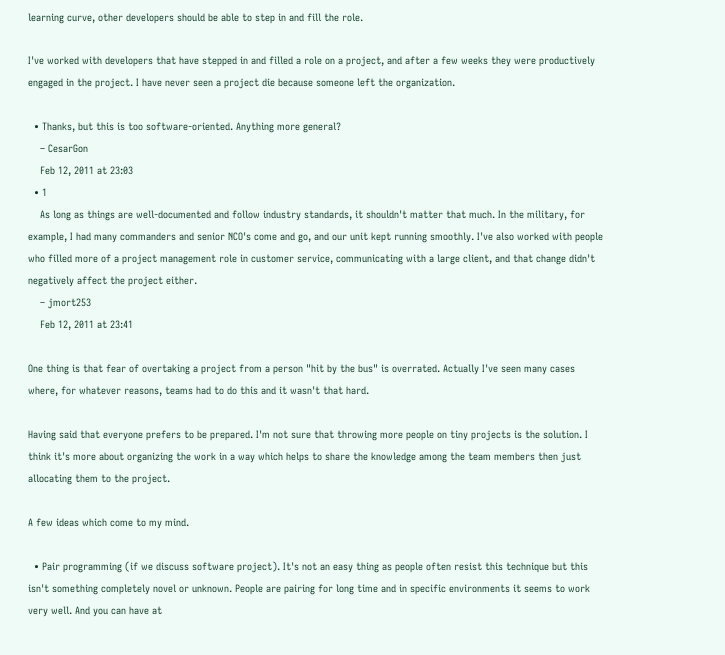learning curve, other developers should be able to step in and fill the role.

I've worked with developers that have stepped in and filled a role on a project, and after a few weeks they were productively engaged in the project. I have never seen a project die because someone left the organization.

  • Thanks, but this is too software-oriented. Anything more general?
    – CesarGon
    Feb 12, 2011 at 23:03
  • 1
    As long as things are well-documented and follow industry standards, it shouldn't matter that much. In the military, for example, I had many commanders and senior NCO's come and go, and our unit kept running smoothly. I've also worked with people who filled more of a project management role in customer service, communicating with a large client, and that change didn't negatively affect the project either.
    – jmort253
    Feb 12, 2011 at 23:41

One thing is that fear of overtaking a project from a person "hit by the bus" is overrated. Actually I've seen many cases where, for whatever reasons, teams had to do this and it wasn't that hard.

Having said that everyone prefers to be prepared. I'm not sure that throwing more people on tiny projects is the solution. I think it's more about organizing the work in a way which helps to share the knowledge among the team members then just allocating them to the project.

A few ideas which come to my mind.

  • Pair programming (if we discuss software project). It's not an easy thing as people often resist this technique but this isn't something completely novel or unknown. People are pairing for long time and in specific environments it seems to work very well. And you can have at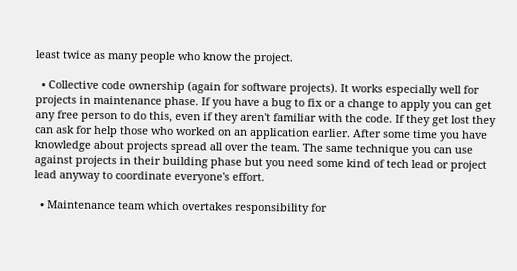least twice as many people who know the project.

  • Collective code ownership (again for software projects). It works especially well for projects in maintenance phase. If you have a bug to fix or a change to apply you can get any free person to do this, even if they aren't familiar with the code. If they get lost they can ask for help those who worked on an application earlier. After some time you have knowledge about projects spread all over the team. The same technique you can use against projects in their building phase but you need some kind of tech lead or project lead anyway to coordinate everyone's effort.

  • Maintenance team which overtakes responsibility for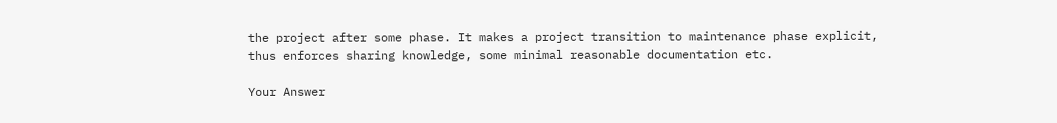the project after some phase. It makes a project transition to maintenance phase explicit, thus enforces sharing knowledge, some minimal reasonable documentation etc.

Your Answer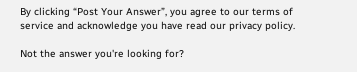By clicking “Post Your Answer”, you agree to our terms of service and acknowledge you have read our privacy policy.

Not the answer you're looking for?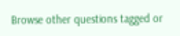Browse other questions tagged or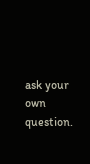ask your own question.